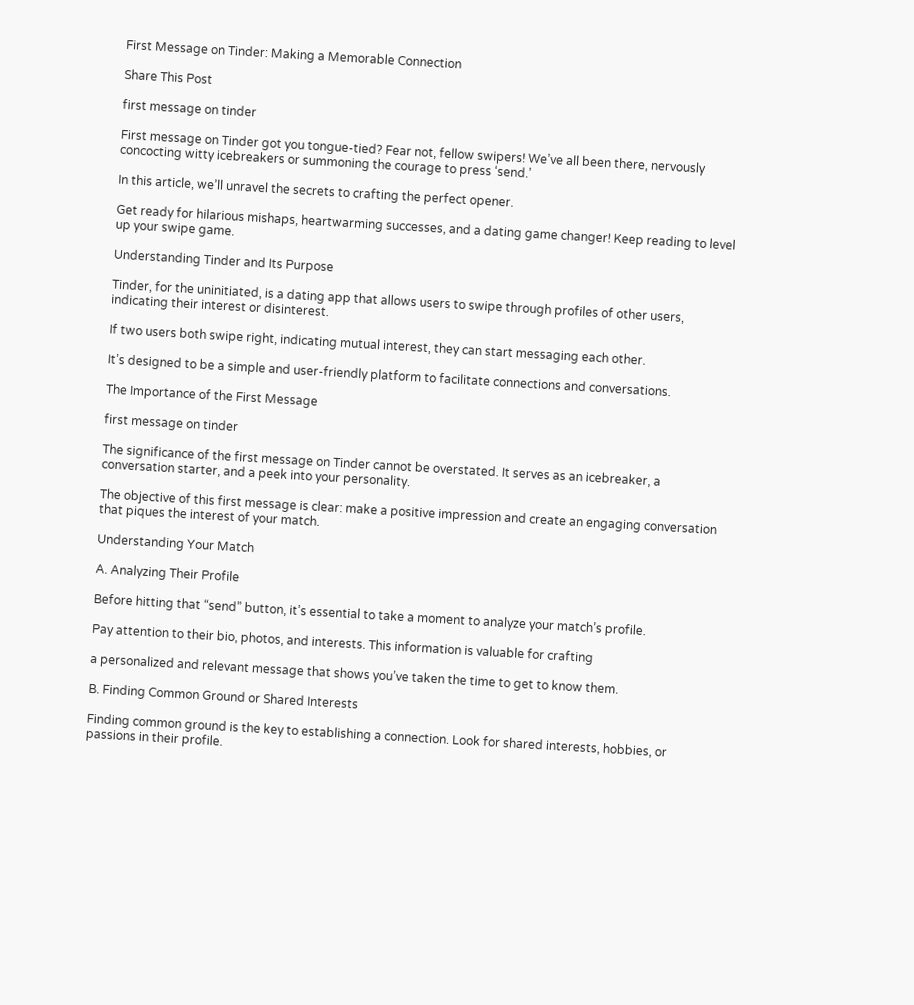First Message on Tinder: Making a Memorable Connection

Share This Post

first message on tinder

First message on Tinder got you tongue-tied? Fear not, fellow swipers! We’ve all been there, nervously concocting witty icebreakers or summoning the courage to press ‘send.’

In this article, we’ll unravel the secrets to crafting the perfect opener.

Get ready for hilarious mishaps, heartwarming successes, and a dating game changer! Keep reading to level up your swipe game.

Understanding Tinder and Its Purpose

Tinder, for the uninitiated, is a dating app that allows users to swipe through profiles of other users, indicating their interest or disinterest.

If two users both swipe right, indicating mutual interest, they can start messaging each other.

It’s designed to be a simple and user-friendly platform to facilitate connections and conversations.

The Importance of the First Message

first message on tinder

The significance of the first message on Tinder cannot be overstated. It serves as an icebreaker, a conversation starter, and a peek into your personality.

The objective of this first message is clear: make a positive impression and create an engaging conversation that piques the interest of your match.

Understanding Your Match

A. Analyzing Their Profile

Before hitting that “send” button, it’s essential to take a moment to analyze your match’s profile.

Pay attention to their bio, photos, and interests. This information is valuable for crafting

a personalized and relevant message that shows you’ve taken the time to get to know them.

B. Finding Common Ground or Shared Interests

Finding common ground is the key to establishing a connection. Look for shared interests, hobbies, or passions in their profile.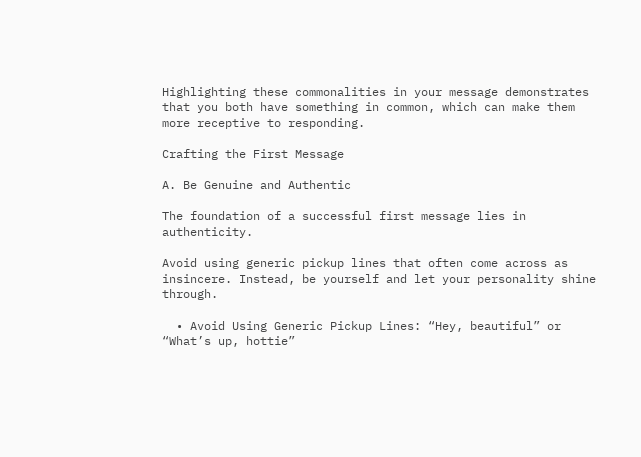Highlighting these commonalities in your message demonstrates that you both have something in common, which can make them more receptive to responding.

Crafting the First Message

A. Be Genuine and Authentic

The foundation of a successful first message lies in authenticity.

Avoid using generic pickup lines that often come across as insincere. Instead, be yourself and let your personality shine through.

  • Avoid Using Generic Pickup Lines: “Hey, beautiful” or “What’s up, hottie”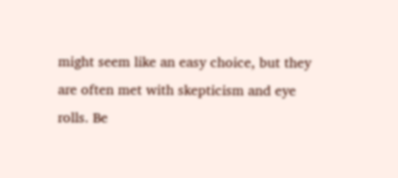might seem like an easy choice, but they are often met with skepticism and eye rolls. Be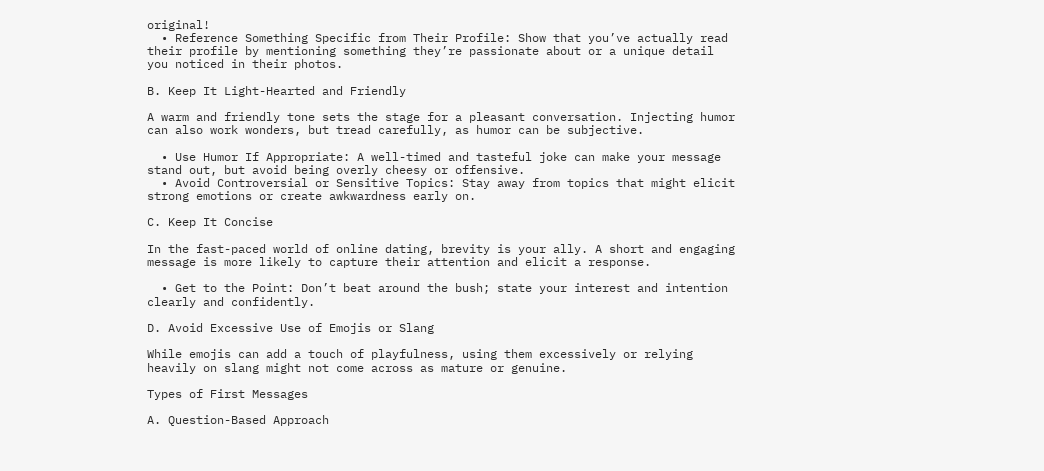original!
  • Reference Something Specific from Their Profile: Show that you’ve actually read their profile by mentioning something they’re passionate about or a unique detail you noticed in their photos.

B. Keep It Light-Hearted and Friendly

A warm and friendly tone sets the stage for a pleasant conversation. Injecting humor can also work wonders, but tread carefully, as humor can be subjective.

  • Use Humor If Appropriate: A well-timed and tasteful joke can make your message stand out, but avoid being overly cheesy or offensive.
  • Avoid Controversial or Sensitive Topics: Stay away from topics that might elicit strong emotions or create awkwardness early on.

C. Keep It Concise

In the fast-paced world of online dating, brevity is your ally. A short and engaging message is more likely to capture their attention and elicit a response.

  • Get to the Point: Don’t beat around the bush; state your interest and intention clearly and confidently.

D. Avoid Excessive Use of Emojis or Slang

While emojis can add a touch of playfulness, using them excessively or relying heavily on slang might not come across as mature or genuine.

Types of First Messages

A. Question-Based Approach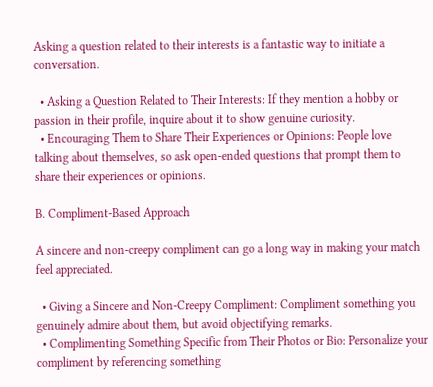Asking a question related to their interests is a fantastic way to initiate a conversation.

  • Asking a Question Related to Their Interests: If they mention a hobby or passion in their profile, inquire about it to show genuine curiosity.
  • Encouraging Them to Share Their Experiences or Opinions: People love talking about themselves, so ask open-ended questions that prompt them to share their experiences or opinions.

B. Compliment-Based Approach

A sincere and non-creepy compliment can go a long way in making your match feel appreciated.

  • Giving a Sincere and Non-Creepy Compliment: Compliment something you genuinely admire about them, but avoid objectifying remarks.
  • Complimenting Something Specific from Their Photos or Bio: Personalize your compliment by referencing something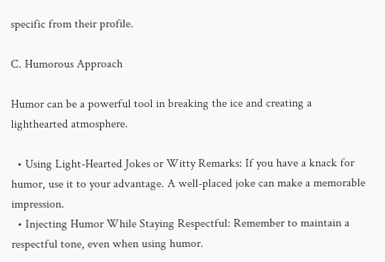specific from their profile.

C. Humorous Approach

Humor can be a powerful tool in breaking the ice and creating a lighthearted atmosphere.

  • Using Light-Hearted Jokes or Witty Remarks: If you have a knack for humor, use it to your advantage. A well-placed joke can make a memorable impression.
  • Injecting Humor While Staying Respectful: Remember to maintain a respectful tone, even when using humor.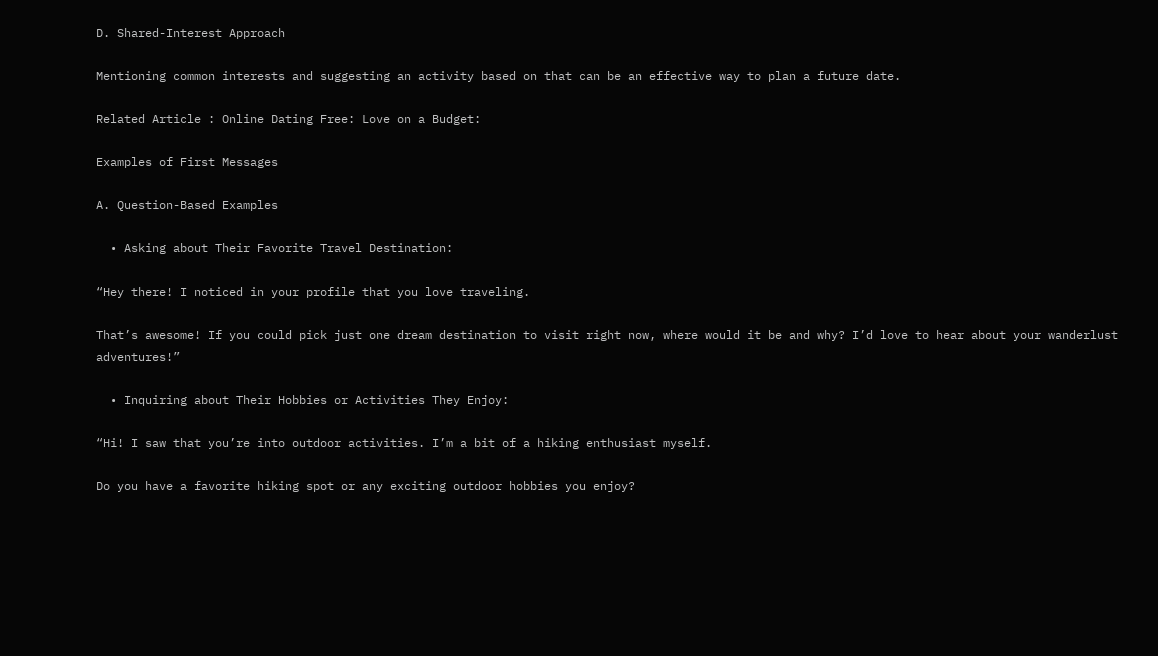D. Shared-Interest Approach

Mentioning common interests and suggesting an activity based on that can be an effective way to plan a future date.

Related Article : Online Dating Free: Love on a Budget:

Examples of First Messages

A. Question-Based Examples

  • Asking about Their Favorite Travel Destination:

“Hey there! I noticed in your profile that you love traveling.

That’s awesome! If you could pick just one dream destination to visit right now, where would it be and why? I’d love to hear about your wanderlust adventures!”

  • Inquiring about Their Hobbies or Activities They Enjoy:

“Hi! I saw that you’re into outdoor activities. I’m a bit of a hiking enthusiast myself.

Do you have a favorite hiking spot or any exciting outdoor hobbies you enjoy?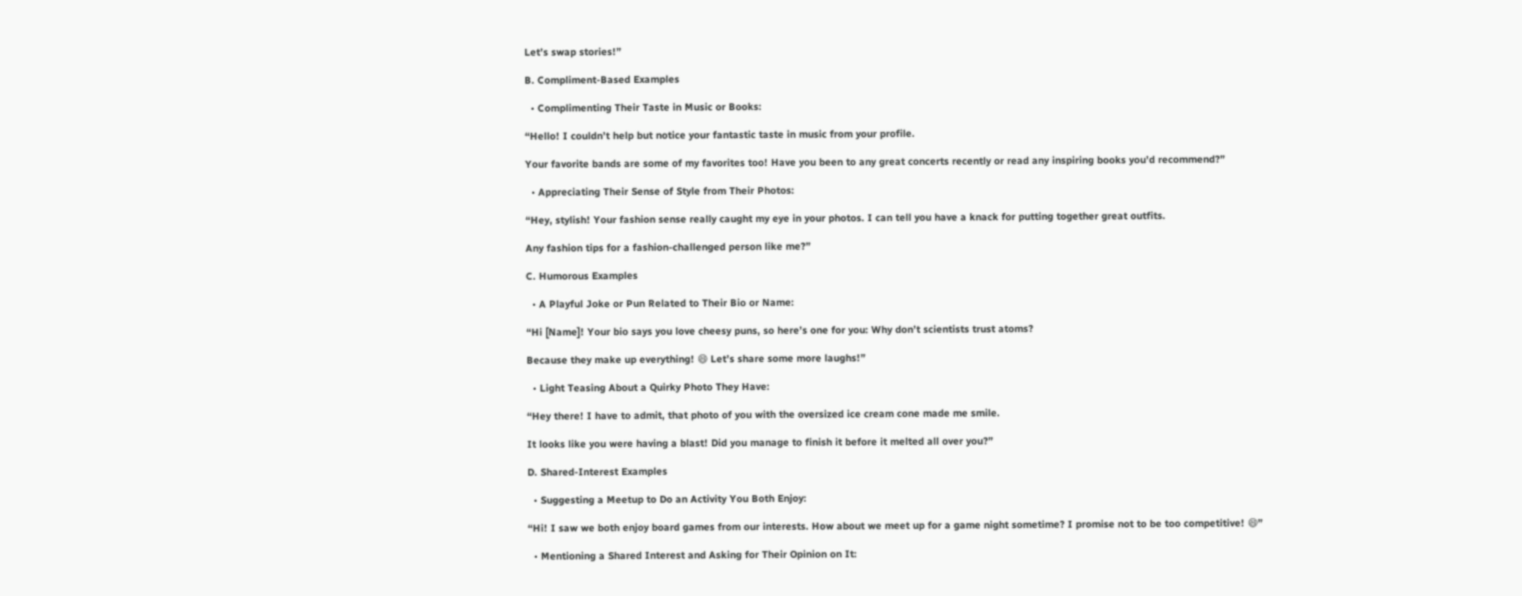Let’s swap stories!”

B. Compliment-Based Examples

  • Complimenting Their Taste in Music or Books:

“Hello! I couldn’t help but notice your fantastic taste in music from your profile.

Your favorite bands are some of my favorites too! Have you been to any great concerts recently or read any inspiring books you’d recommend?”

  • Appreciating Their Sense of Style from Their Photos:

“Hey, stylish! Your fashion sense really caught my eye in your photos. I can tell you have a knack for putting together great outfits.

Any fashion tips for a fashion-challenged person like me?”

C. Humorous Examples

  • A Playful Joke or Pun Related to Their Bio or Name:

“Hi [Name]! Your bio says you love cheesy puns, so here’s one for you: Why don’t scientists trust atoms?

Because they make up everything! 😄 Let’s share some more laughs!”

  • Light Teasing About a Quirky Photo They Have:

“Hey there! I have to admit, that photo of you with the oversized ice cream cone made me smile.

It looks like you were having a blast! Did you manage to finish it before it melted all over you?”

D. Shared-Interest Examples

  • Suggesting a Meetup to Do an Activity You Both Enjoy:

“Hi! I saw we both enjoy board games from our interests. How about we meet up for a game night sometime? I promise not to be too competitive! 😄”

  • Mentioning a Shared Interest and Asking for Their Opinion on It: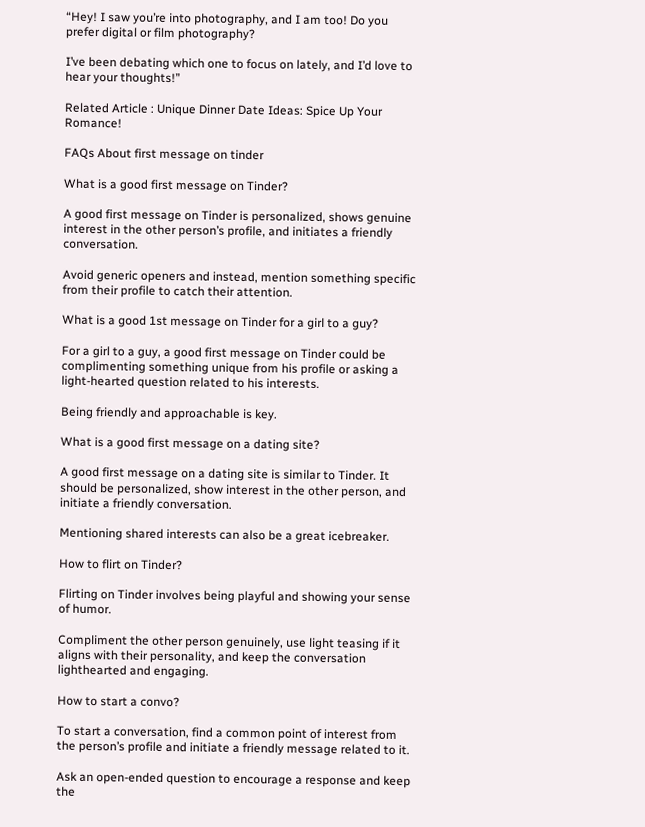“Hey! I saw you’re into photography, and I am too! Do you prefer digital or film photography?

I’ve been debating which one to focus on lately, and I’d love to hear your thoughts!”

Related Article : Unique Dinner Date Ideas: Spice Up Your Romance!

FAQs About first message on tinder

What is a good first message on Tinder?

A good first message on Tinder is personalized, shows genuine interest in the other person’s profile, and initiates a friendly conversation.

Avoid generic openers and instead, mention something specific from their profile to catch their attention.

What is a good 1st message on Tinder for a girl to a guy?

For a girl to a guy, a good first message on Tinder could be complimenting something unique from his profile or asking a light-hearted question related to his interests.

Being friendly and approachable is key.

What is a good first message on a dating site?

A good first message on a dating site is similar to Tinder. It should be personalized, show interest in the other person, and initiate a friendly conversation.

Mentioning shared interests can also be a great icebreaker.

How to flirt on Tinder?

Flirting on Tinder involves being playful and showing your sense of humor.

Compliment the other person genuinely, use light teasing if it aligns with their personality, and keep the conversation lighthearted and engaging.

How to start a convo?

To start a conversation, find a common point of interest from the person’s profile and initiate a friendly message related to it.

Ask an open-ended question to encourage a response and keep the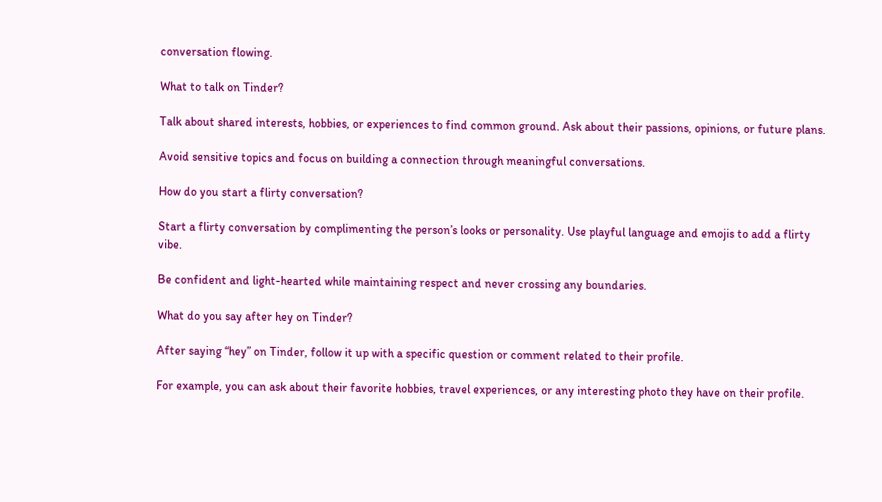conversation flowing.

What to talk on Tinder?

Talk about shared interests, hobbies, or experiences to find common ground. Ask about their passions, opinions, or future plans.

Avoid sensitive topics and focus on building a connection through meaningful conversations.

How do you start a flirty conversation?

Start a flirty conversation by complimenting the person’s looks or personality. Use playful language and emojis to add a flirty vibe.

Be confident and light-hearted while maintaining respect and never crossing any boundaries.

What do you say after hey on Tinder?

After saying “hey” on Tinder, follow it up with a specific question or comment related to their profile.

For example, you can ask about their favorite hobbies, travel experiences, or any interesting photo they have on their profile.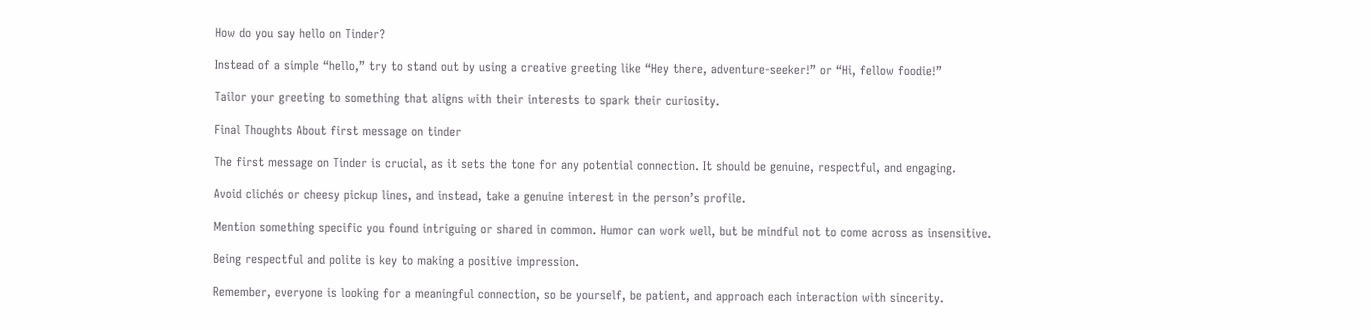How do you say hello on Tinder?

Instead of a simple “hello,” try to stand out by using a creative greeting like “Hey there, adventure-seeker!” or “Hi, fellow foodie!”

Tailor your greeting to something that aligns with their interests to spark their curiosity.

Final Thoughts About first message on tinder

The first message on Tinder is crucial, as it sets the tone for any potential connection. It should be genuine, respectful, and engaging.

Avoid clichés or cheesy pickup lines, and instead, take a genuine interest in the person’s profile.

Mention something specific you found intriguing or shared in common. Humor can work well, but be mindful not to come across as insensitive.

Being respectful and polite is key to making a positive impression.

Remember, everyone is looking for a meaningful connection, so be yourself, be patient, and approach each interaction with sincerity.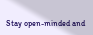Stay open-minded and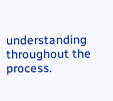understanding throughout the process.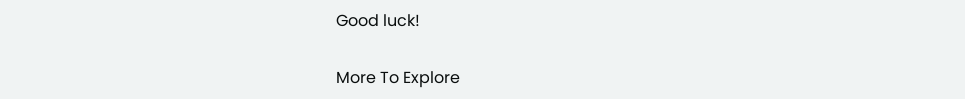Good luck!

More To Explore